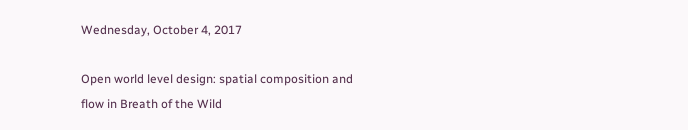Wednesday, October 4, 2017

Open world level design: spatial composition and flow in Breath of the Wild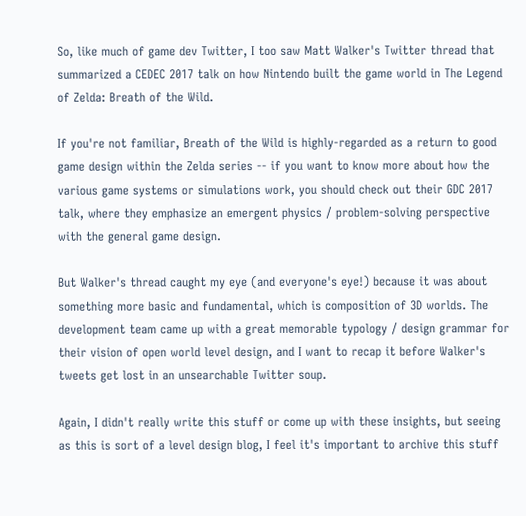So, like much of game dev Twitter, I too saw Matt Walker's Twitter thread that summarized a CEDEC 2017 talk on how Nintendo built the game world in The Legend of Zelda: Breath of the Wild.

If you're not familiar, Breath of the Wild is highly-regarded as a return to good game design within the Zelda series -- if you want to know more about how the various game systems or simulations work, you should check out their GDC 2017 talk, where they emphasize an emergent physics / problem-solving perspective with the general game design.

But Walker's thread caught my eye (and everyone's eye!) because it was about something more basic and fundamental, which is composition of 3D worlds. The development team came up with a great memorable typology / design grammar for their vision of open world level design, and I want to recap it before Walker's tweets get lost in an unsearchable Twitter soup.

Again, I didn't really write this stuff or come up with these insights, but seeing as this is sort of a level design blog, I feel it's important to archive this stuff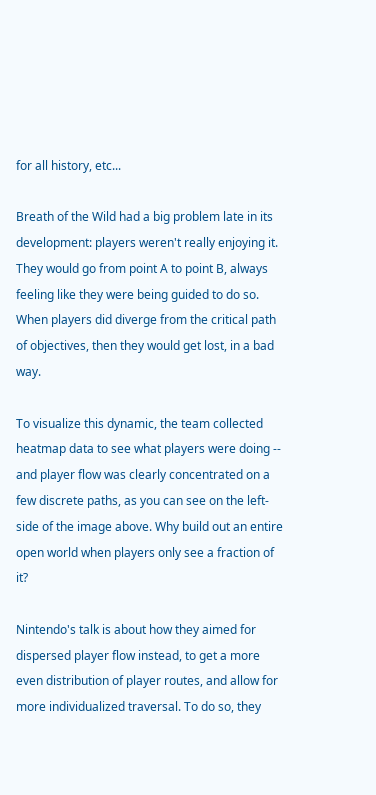for all history, etc...

Breath of the Wild had a big problem late in its development: players weren't really enjoying it. They would go from point A to point B, always feeling like they were being guided to do so. When players did diverge from the critical path of objectives, then they would get lost, in a bad way.

To visualize this dynamic, the team collected heatmap data to see what players were doing -- and player flow was clearly concentrated on a few discrete paths, as you can see on the left-side of the image above. Why build out an entire open world when players only see a fraction of it?

Nintendo's talk is about how they aimed for dispersed player flow instead, to get a more even distribution of player routes, and allow for more individualized traversal. To do so, they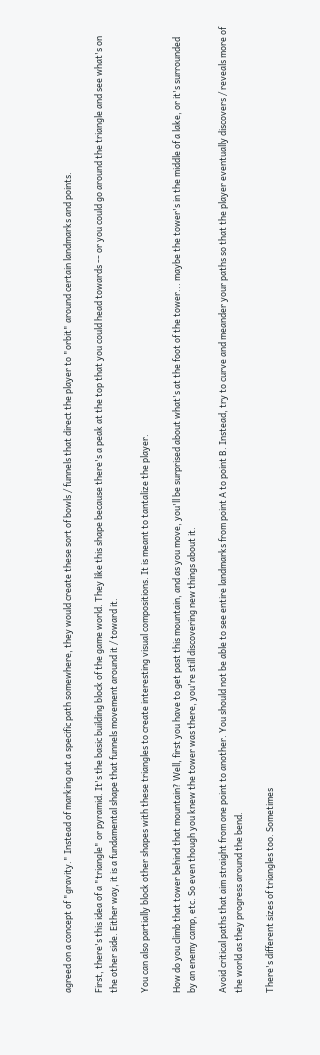agreed on a concept of "gravity." Instead of marking out a specific path somewhere, they would create these sort of bowls / funnels that direct the player to "orbit" around certain landmarks and points.

First, there's this idea of a "triangle" or pyramid. It's the basic building block of the game world. They like this shape because there's a peak at the top that you could head towards -- or you could go around the triangle and see what's on the other side. Either way, it is a fundamental shape that funnels movement around it / toward it.

You can also partially block other shapes with these triangles to create interesting visual compositions. It is meant to tantalize the player.

How do you climb that tower behind that mountain? Well, first you have to get past this mountain, and as you move, you'll be surprised about what's at the foot of the tower... maybe the tower's in the middle of a lake, or it's surrounded by an enemy camp, etc. So even though you knew the tower was there, you're still discovering new things about it.

Avoid critical paths that aim straight from one point to another. You should not be able to see entire landmarks from point A to point B. Instead, try to curve and meander your paths so that the player eventually discovers / reveals more of the world as they progress around the bend.

There's different sizes of triangles too. Sometimes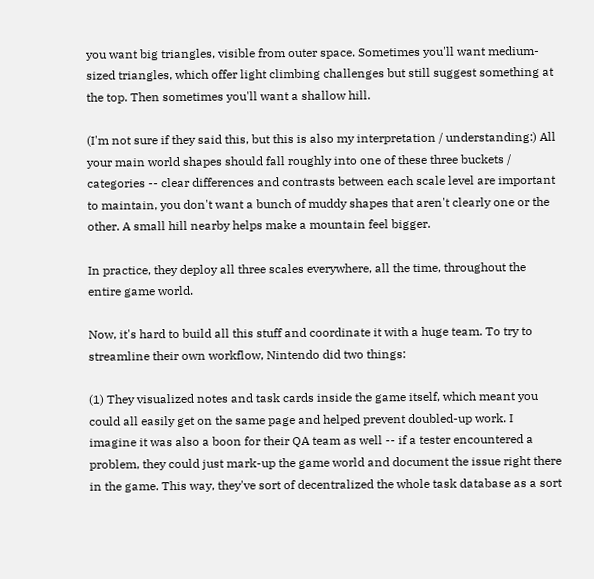you want big triangles, visible from outer space. Sometimes you'll want medium-sized triangles, which offer light climbing challenges but still suggest something at the top. Then sometimes you'll want a shallow hill.

(I'm not sure if they said this, but this is also my interpretation / understanding:) All your main world shapes should fall roughly into one of these three buckets / categories -- clear differences and contrasts between each scale level are important to maintain, you don't want a bunch of muddy shapes that aren't clearly one or the other. A small hill nearby helps make a mountain feel bigger.

In practice, they deploy all three scales everywhere, all the time, throughout the entire game world.

Now, it's hard to build all this stuff and coordinate it with a huge team. To try to streamline their own workflow, Nintendo did two things:

(1) They visualized notes and task cards inside the game itself, which meant you could all easily get on the same page and helped prevent doubled-up work. I imagine it was also a boon for their QA team as well -- if a tester encountered a problem, they could just mark-up the game world and document the issue right there in the game. This way, they've sort of decentralized the whole task database as a sort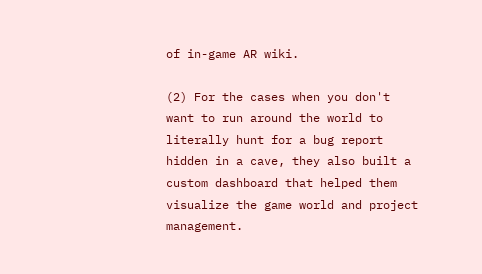of in-game AR wiki.

(2) For the cases when you don't want to run around the world to literally hunt for a bug report hidden in a cave, they also built a custom dashboard that helped them visualize the game world and project management.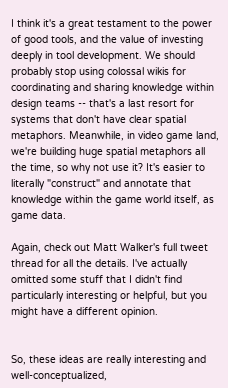I think it's a great testament to the power of good tools, and the value of investing deeply in tool development. We should probably stop using colossal wikis for coordinating and sharing knowledge within design teams -- that's a last resort for systems that don't have clear spatial metaphors. Meanwhile, in video game land, we're building huge spatial metaphors all the time, so why not use it? It's easier to literally "construct" and annotate that knowledge within the game world itself, as game data.

Again, check out Matt Walker's full tweet thread for all the details. I've actually omitted some stuff that I didn't find particularly interesting or helpful, but you might have a different opinion.


So, these ideas are really interesting and well-conceptualized,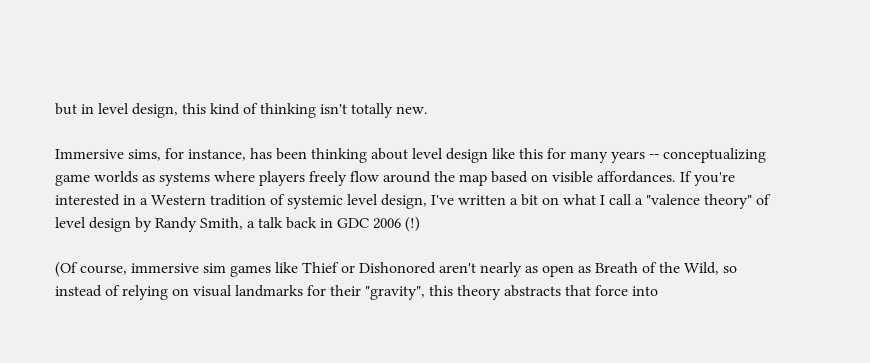but in level design, this kind of thinking isn't totally new.

Immersive sims, for instance, has been thinking about level design like this for many years -- conceptualizing game worlds as systems where players freely flow around the map based on visible affordances. If you're interested in a Western tradition of systemic level design, I've written a bit on what I call a "valence theory" of level design by Randy Smith, a talk back in GDC 2006 (!)

(Of course, immersive sim games like Thief or Dishonored aren't nearly as open as Breath of the Wild, so instead of relying on visual landmarks for their "gravity", this theory abstracts that force into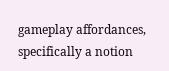gameplay affordances, specifically a notion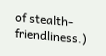of stealth-friendliness.)